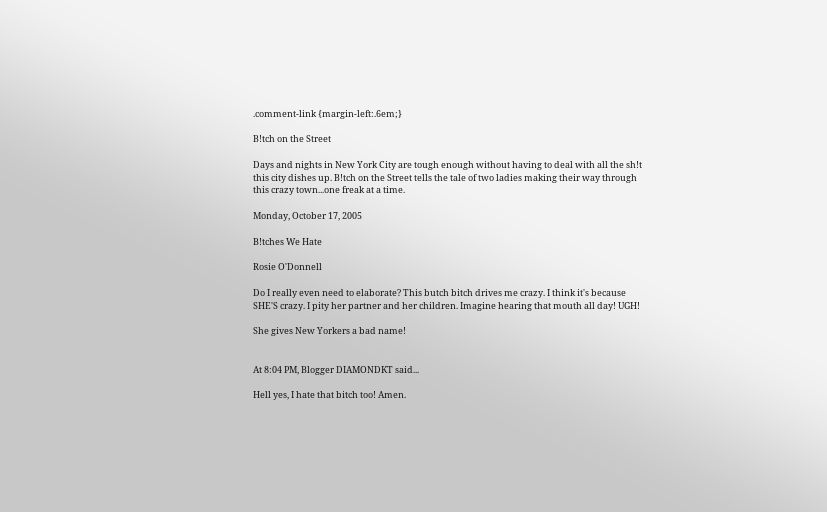.comment-link {margin-left:.6em;}

B!tch on the Street

Days and nights in New York City are tough enough without having to deal with all the sh!t this city dishes up. B!tch on the Street tells the tale of two ladies making their way through this crazy town...one freak at a time.

Monday, October 17, 2005

B!tches We Hate

Rosie O'Donnell

Do I really even need to elaborate? This butch bitch drives me crazy. I think it's because SHE'S crazy. I pity her partner and her children. Imagine hearing that mouth all day! UGH!

She gives New Yorkers a bad name!


At 8:04 PM, Blogger DIAMONDKT said...

Hell yes, I hate that bitch too! Amen.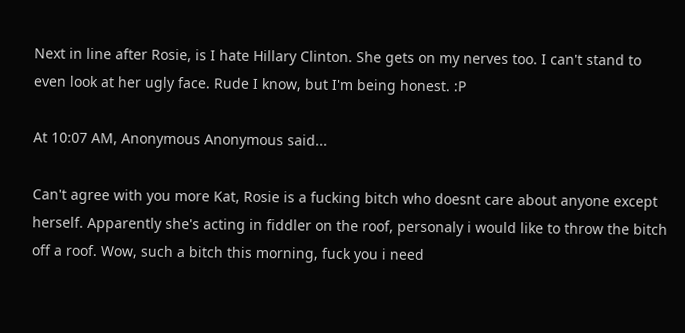Next in line after Rosie, is I hate Hillary Clinton. She gets on my nerves too. I can't stand to even look at her ugly face. Rude I know, but I'm being honest. :P

At 10:07 AM, Anonymous Anonymous said...

Can't agree with you more Kat, Rosie is a fucking bitch who doesnt care about anyone except herself. Apparently she's acting in fiddler on the roof, personaly i would like to throw the bitch off a roof. Wow, such a bitch this morning, fuck you i need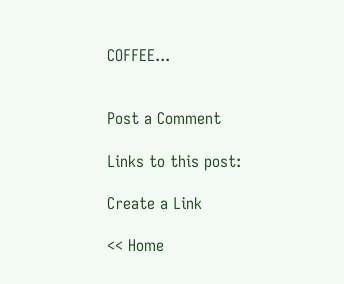COFFEE...


Post a Comment

Links to this post:

Create a Link

<< Home